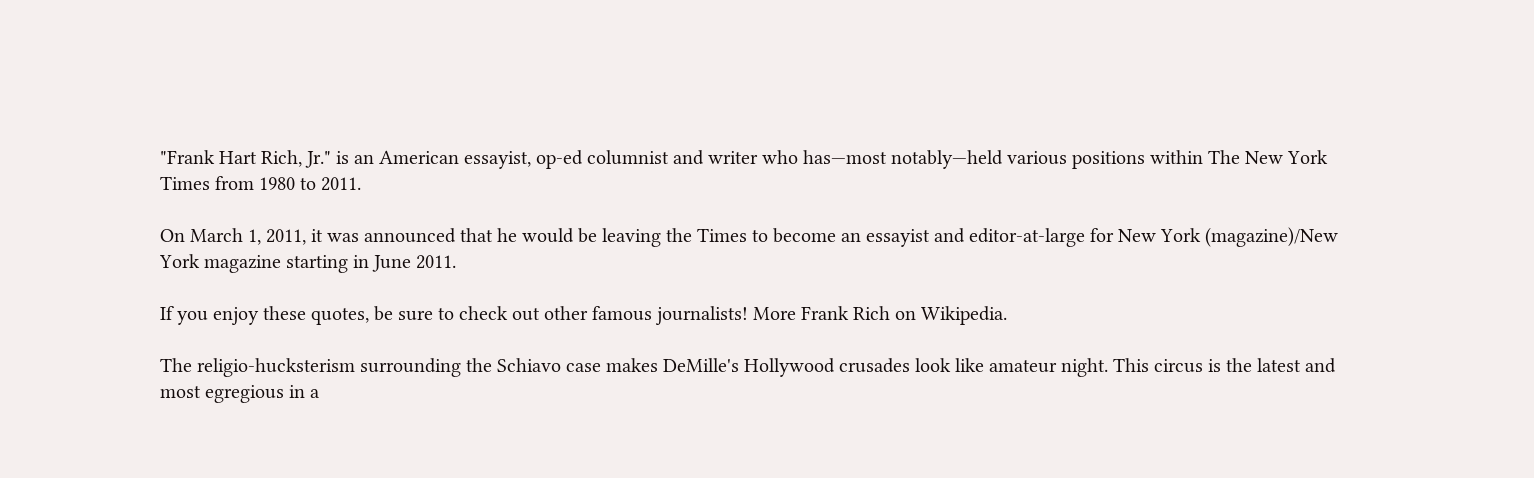"Frank Hart Rich, Jr." is an American essayist, op-ed columnist and writer who has—most notably—held various positions within The New York Times from 1980 to 2011.

On March 1, 2011, it was announced that he would be leaving the Times to become an essayist and editor-at-large for New York (magazine)/New York magazine starting in June 2011.

If you enjoy these quotes, be sure to check out other famous journalists! More Frank Rich on Wikipedia.

The religio-hucksterism surrounding the Schiavo case makes DeMille's Hollywood crusades look like amateur night. This circus is the latest and most egregious in a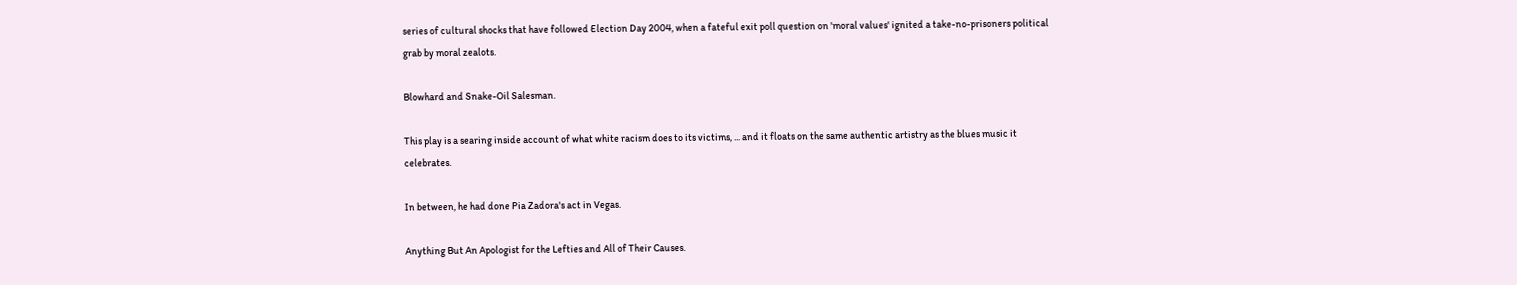series of cultural shocks that have followed Election Day 2004, when a fateful exit poll question on 'moral values' ignited a take-no-prisoners political grab by moral zealots.

Blowhard and Snake-Oil Salesman.

This play is a searing inside account of what white racism does to its victims, ... and it floats on the same authentic artistry as the blues music it celebrates.

In between, he had done Pia Zadora's act in Vegas.

Anything But An Apologist for the Lefties and All of Their Causes.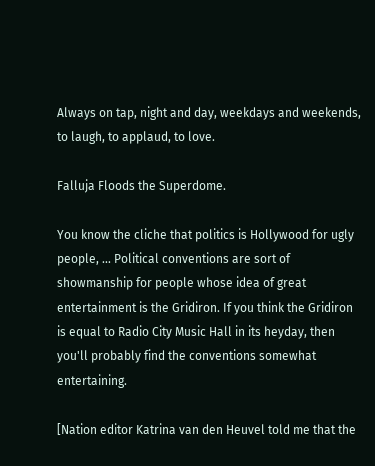Always on tap, night and day, weekdays and weekends, to laugh, to applaud, to love.

Falluja Floods the Superdome.

You know the cliche that politics is Hollywood for ugly people, ... Political conventions are sort of showmanship for people whose idea of great entertainment is the Gridiron. If you think the Gridiron is equal to Radio City Music Hall in its heyday, then you'll probably find the conventions somewhat entertaining.

[Nation editor Katrina van den Heuvel told me that the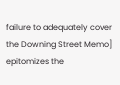failure to adequately cover the Downing Street Memo] epitomizes the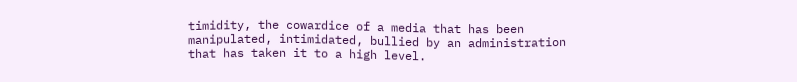timidity, the cowardice of a media that has been manipulated, intimidated, bullied by an administration that has taken it to a high level.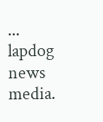... lapdog news media.